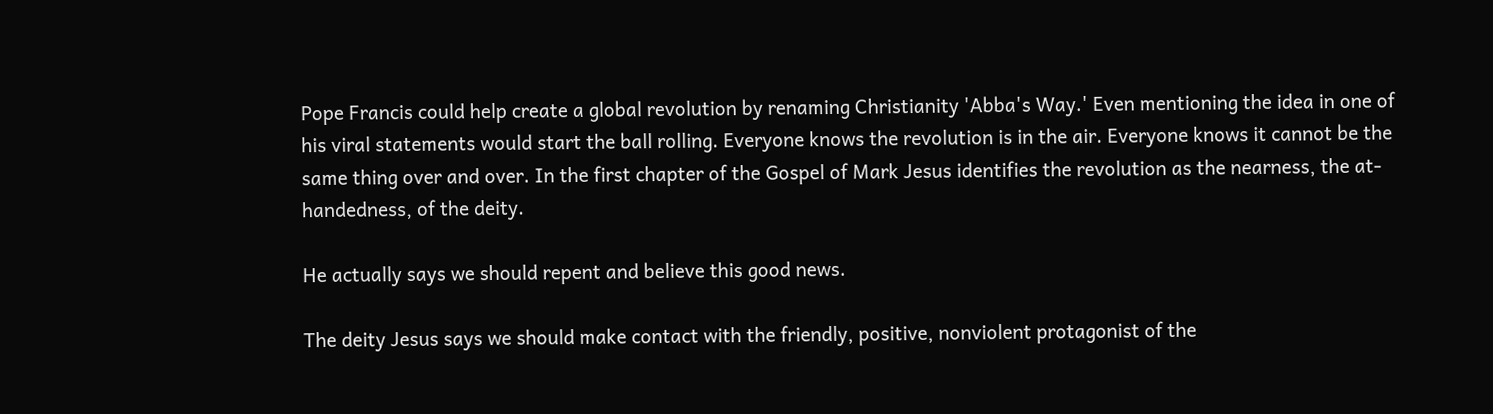Pope Francis could help create a global revolution by renaming Christianity 'Abba's Way.' Even mentioning the idea in one of his viral statements would start the ball rolling. Everyone knows the revolution is in the air. Everyone knows it cannot be the same thing over and over. In the first chapter of the Gospel of Mark Jesus identifies the revolution as the nearness, the at-handedness, of the deity.

He actually says we should repent and believe this good news.

The deity Jesus says we should make contact with the friendly, positive, nonviolent protagonist of the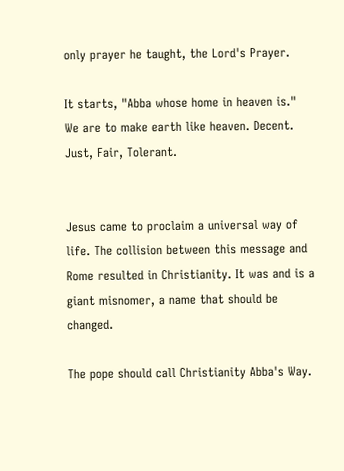only prayer he taught, the Lord's Prayer.

It starts, "Abba whose home in heaven is." We are to make earth like heaven. Decent. Just, Fair, Tolerant.


Jesus came to proclaim a universal way of life. The collision between this message and Rome resulted in Christianity. It was and is a giant misnomer, a name that should be changed.

The pope should call Christianity Abba's Way.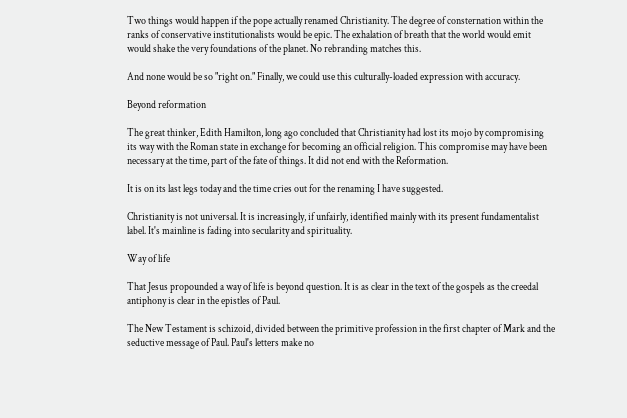Two things would happen if the pope actually renamed Christianity. The degree of consternation within the ranks of conservative institutionalists would be epic. The exhalation of breath that the world would emit would shake the very foundations of the planet. No rebranding matches this.

And none would be so "right on." Finally, we could use this culturally-loaded expression with accuracy.

Beyond reformation

The great thinker, Edith Hamilton, long ago concluded that Christianity had lost its mojo by compromising its way with the Roman state in exchange for becoming an official religion. This compromise may have been necessary at the time, part of the fate of things. It did not end with the Reformation.

It is on its last legs today and the time cries out for the renaming I have suggested.

Christianity is not universal. It is increasingly, if unfairly, identified mainly with its present fundamentalist label. It's mainline is fading into secularity and spirituality.

Way of life

That Jesus propounded a way of life is beyond question. It is as clear in the text of the gospels as the creedal antiphony is clear in the epistles of Paul.

The New Testament is schizoid, divided between the primitive profession in the first chapter of Mark and the seductive message of Paul. Paul's letters make no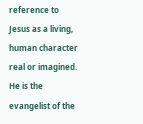reference to Jesus as a living, human character real or imagined. He is the evangelist of the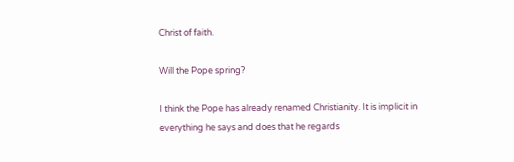Christ of faith.

Will the Pope spring?

I think the Pope has already renamed Christianity. It is implicit in everything he says and does that he regards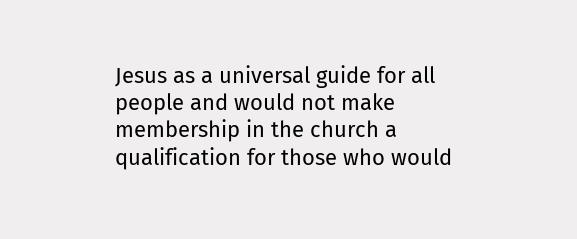Jesus as a universal guide for all people and would not make membership in the church a qualification for those who would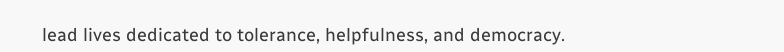lead lives dedicated to tolerance, helpfulness, and democracy.